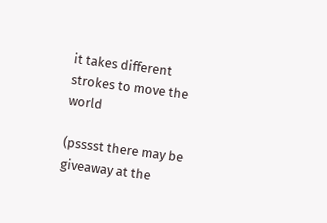it takes different strokes to move the world

(psssst there may be giveaway at the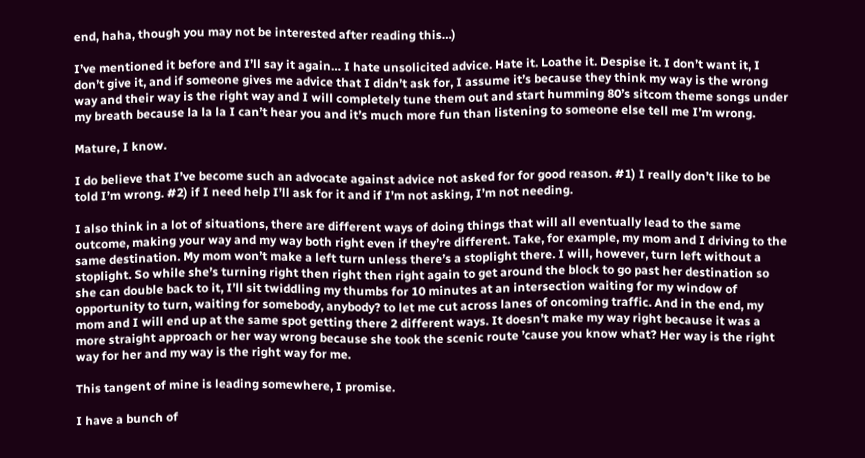end, haha, though you may not be interested after reading this…)

I’ve mentioned it before and I’ll say it again… I hate unsolicited advice. Hate it. Loathe it. Despise it. I don’t want it, I don’t give it, and if someone gives me advice that I didn’t ask for, I assume it’s because they think my way is the wrong way and their way is the right way and I will completely tune them out and start humming 80’s sitcom theme songs under my breath because la la la I can’t hear you and it’s much more fun than listening to someone else tell me I’m wrong.

Mature, I know.

I do believe that I’ve become such an advocate against advice not asked for for good reason. #1) I really don’t like to be told I’m wrong. #2) if I need help I’ll ask for it and if I’m not asking, I’m not needing.

I also think in a lot of situations, there are different ways of doing things that will all eventually lead to the same outcome, making your way and my way both right even if they’re different. Take, for example, my mom and I driving to the same destination. My mom won’t make a left turn unless there’s a stoplight there. I will, however, turn left without a stoplight. So while she’s turning right then right then right again to get around the block to go past her destination so she can double back to it, I’ll sit twiddling my thumbs for 10 minutes at an intersection waiting for my window of opportunity to turn, waiting for somebody, anybody? to let me cut across lanes of oncoming traffic. And in the end, my mom and I will end up at the same spot getting there 2 different ways. It doesn’t make my way right because it was a more straight approach or her way wrong because she took the scenic route ’cause you know what? Her way is the right way for her and my way is the right way for me.

This tangent of mine is leading somewhere, I promise.

I have a bunch of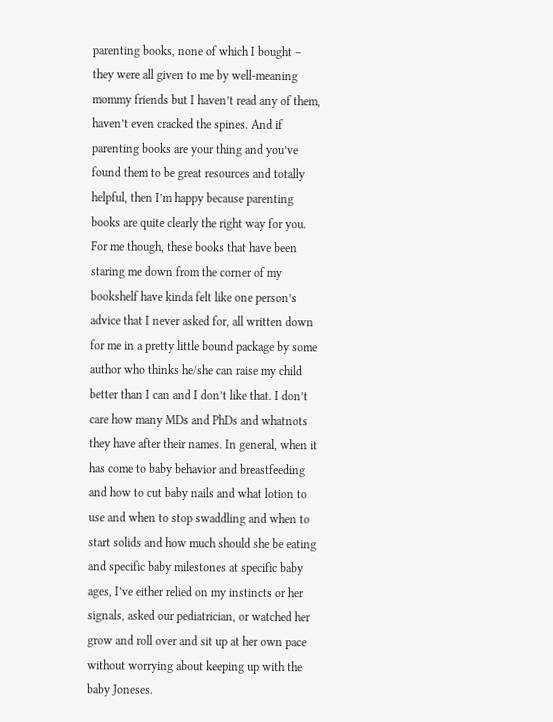parenting books, none of which I bought – they were all given to me by well-meaning mommy friends but I haven’t read any of them, haven’t even cracked the spines. And if parenting books are your thing and you’ve found them to be great resources and totally helpful, then I’m happy because parenting books are quite clearly the right way for you. For me though, these books that have been staring me down from the corner of my bookshelf have kinda felt like one person’s advice that I never asked for, all written down for me in a pretty little bound package by some author who thinks he/she can raise my child better than I can and I don’t like that. I don’t care how many MDs and PhDs and whatnots they have after their names. In general, when it has come to baby behavior and breastfeeding and how to cut baby nails and what lotion to use and when to stop swaddling and when to start solids and how much should she be eating and specific baby milestones at specific baby ages, I’ve either relied on my instincts or her signals, asked our pediatrician, or watched her grow and roll over and sit up at her own pace without worrying about keeping up with the baby Joneses.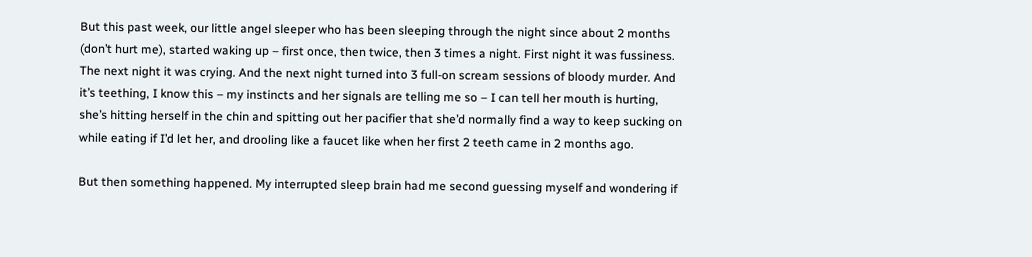But this past week, our little angel sleeper who has been sleeping through the night since about 2 months (don’t hurt me), started waking up – first once, then twice, then 3 times a night. First night it was fussiness. The next night it was crying. And the next night turned into 3 full-on scream sessions of bloody murder. And it’s teething, I know this – my instincts and her signals are telling me so – I can tell her mouth is hurting, she’s hitting herself in the chin and spitting out her pacifier that she’d normally find a way to keep sucking on while eating if I’d let her, and drooling like a faucet like when her first 2 teeth came in 2 months ago.

But then something happened. My interrupted sleep brain had me second guessing myself and wondering if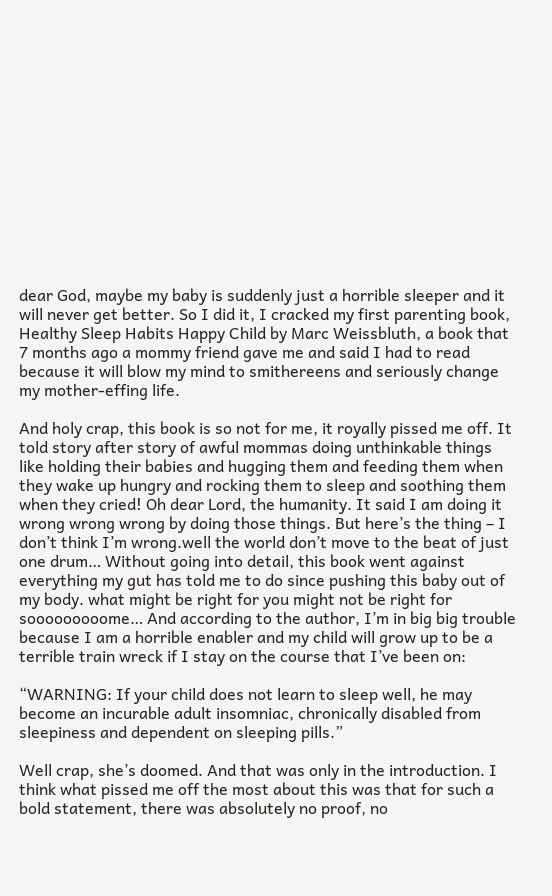dear God, maybe my baby is suddenly just a horrible sleeper and it will never get better. So I did it, I cracked my first parenting book, Healthy Sleep Habits Happy Child by Marc Weissbluth, a book that 7 months ago a mommy friend gave me and said I had to read because it will blow my mind to smithereens and seriously change my mother-effing life.

And holy crap, this book is so not for me, it royally pissed me off. It told story after story of awful mommas doing unthinkable things like holding their babies and hugging them and feeding them when they wake up hungry and rocking them to sleep and soothing them when they cried! Oh dear Lord, the humanity. It said I am doing it wrong wrong wrong by doing those things. But here’s the thing – I don’t think I’m wrong.well the world don’t move to the beat of just one drum… Without going into detail, this book went against everything my gut has told me to do since pushing this baby out of my body. what might be right for you might not be right for sooooooooome… And according to the author, I’m in big big trouble because I am a horrible enabler and my child will grow up to be a terrible train wreck if I stay on the course that I’ve been on:

“WARNING: If your child does not learn to sleep well, he may become an incurable adult insomniac, chronically disabled from sleepiness and dependent on sleeping pills.”

Well crap, she’s doomed. And that was only in the introduction. I think what pissed me off the most about this was that for such a bold statement, there was absolutely no proof, no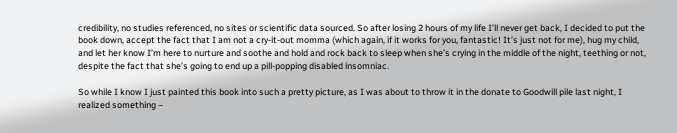credibility, no studies referenced, no sites or scientific data sourced. So after losing 2 hours of my life I’ll never get back, I decided to put the book down, accept the fact that I am not a cry-it-out momma (which again, if it works for you, fantastic! It’s just not for me), hug my child, and let her know I’m here to nurture and soothe and hold and rock back to sleep when she’s crying in the middle of the night, teething or not, despite the fact that she’s going to end up a pill-popping disabled insomniac.

So while I know I just painted this book into such a pretty picture, as I was about to throw it in the donate to Goodwill pile last night, I realized something –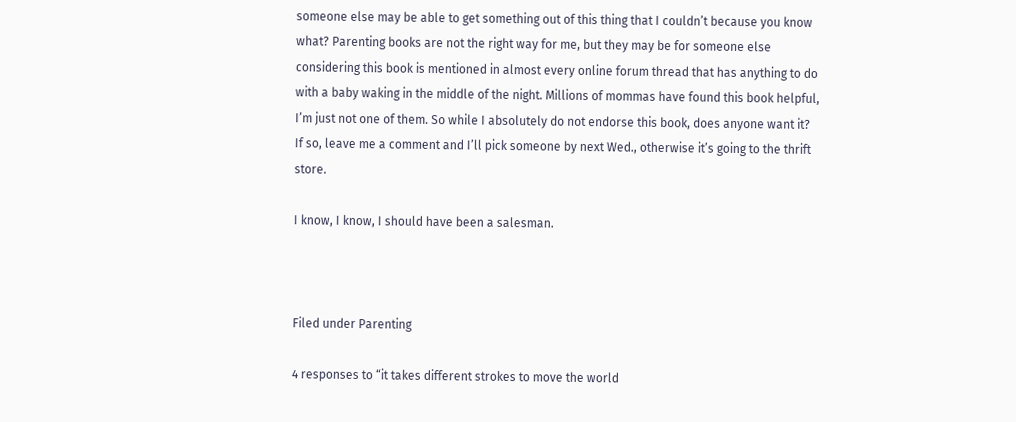someone else may be able to get something out of this thing that I couldn’t because you know what? Parenting books are not the right way for me, but they may be for someone else considering this book is mentioned in almost every online forum thread that has anything to do with a baby waking in the middle of the night. Millions of mommas have found this book helpful, I’m just not one of them. So while I absolutely do not endorse this book, does anyone want it? If so, leave me a comment and I’ll pick someone by next Wed., otherwise it’s going to the thrift store.

I know, I know, I should have been a salesman.



Filed under Parenting

4 responses to “it takes different strokes to move the world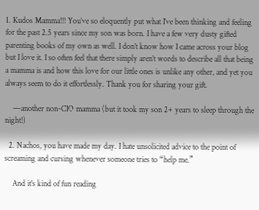1. Kudos Mamma!!! You’ve so eloquently put what I’ve been thinking and feeling for the past 2.5 years since my son was born. I have a few very dusty gifted parenting books of my own as well. I don’t know how I came across your blog but I love it. I so often feel that there simply aren’t words to describe all that being a mamma is and how this love for our little ones is unlike any other, and yet you always seem to do it effortlessly. Thank you for sharing your gift.

    —another non-CIO mamma (but it took my son 2+ years to sleep through the night!)

  2. Nachos, you have made my day. I hate unsolicited advice to the point of screaming and cursing whenever someone tries to “help me.”

    And it’s kind of fun reading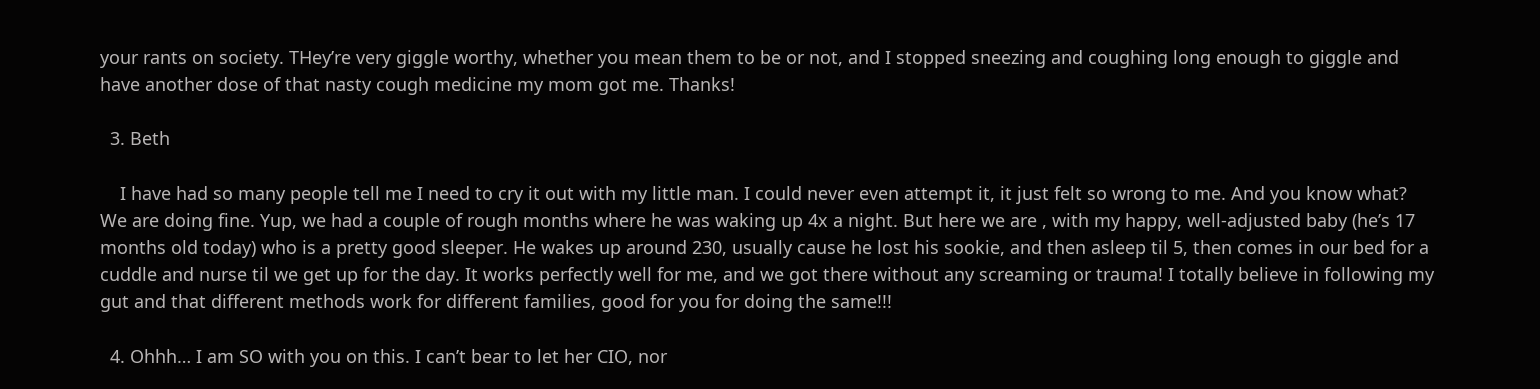your rants on society. THey’re very giggle worthy, whether you mean them to be or not, and I stopped sneezing and coughing long enough to giggle and have another dose of that nasty cough medicine my mom got me. Thanks!

  3. Beth

    I have had so many people tell me I need to cry it out with my little man. I could never even attempt it, it just felt so wrong to me. And you know what? We are doing fine. Yup, we had a couple of rough months where he was waking up 4x a night. But here we are , with my happy, well-adjusted baby (he’s 17 months old today) who is a pretty good sleeper. He wakes up around 230, usually cause he lost his sookie, and then asleep til 5, then comes in our bed for a cuddle and nurse til we get up for the day. It works perfectly well for me, and we got there without any screaming or trauma! I totally believe in following my gut and that different methods work for different families, good for you for doing the same!!!

  4. Ohhh… I am SO with you on this. I can’t bear to let her CIO, nor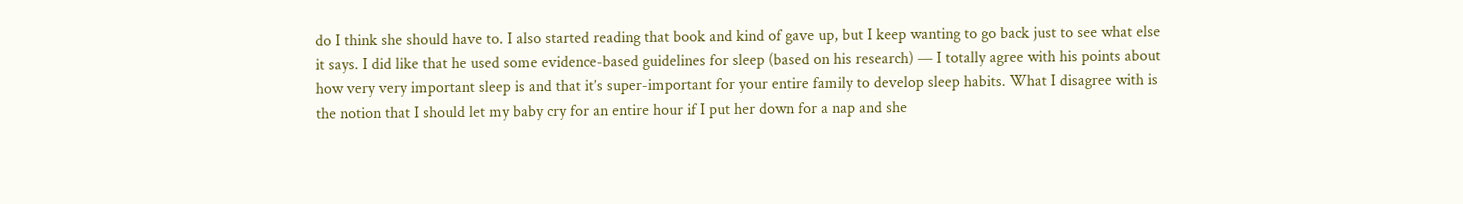do I think she should have to. I also started reading that book and kind of gave up, but I keep wanting to go back just to see what else it says. I did like that he used some evidence-based guidelines for sleep (based on his research) — I totally agree with his points about how very very important sleep is and that it’s super-important for your entire family to develop sleep habits. What I disagree with is the notion that I should let my baby cry for an entire hour if I put her down for a nap and she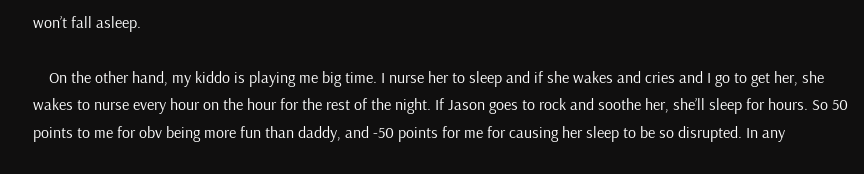won’t fall asleep.

    On the other hand, my kiddo is playing me big time. I nurse her to sleep and if she wakes and cries and I go to get her, she wakes to nurse every hour on the hour for the rest of the night. If Jason goes to rock and soothe her, she’ll sleep for hours. So 50 points to me for obv being more fun than daddy, and -50 points for me for causing her sleep to be so disrupted. In any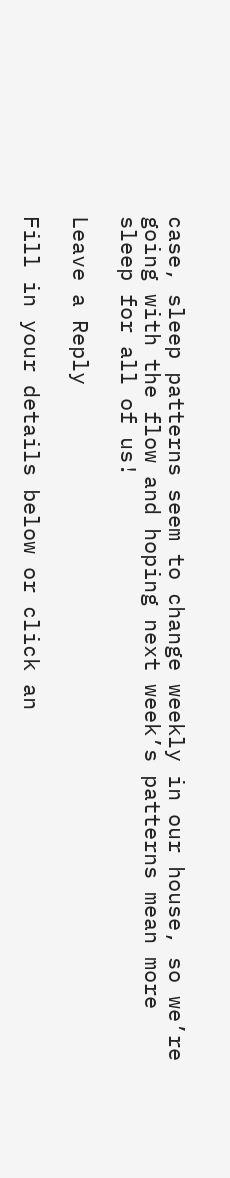case, sleep patterns seem to change weekly in our house, so we’re going with the flow and hoping next week’s patterns mean more sleep for all of us!

Leave a Reply

Fill in your details below or click an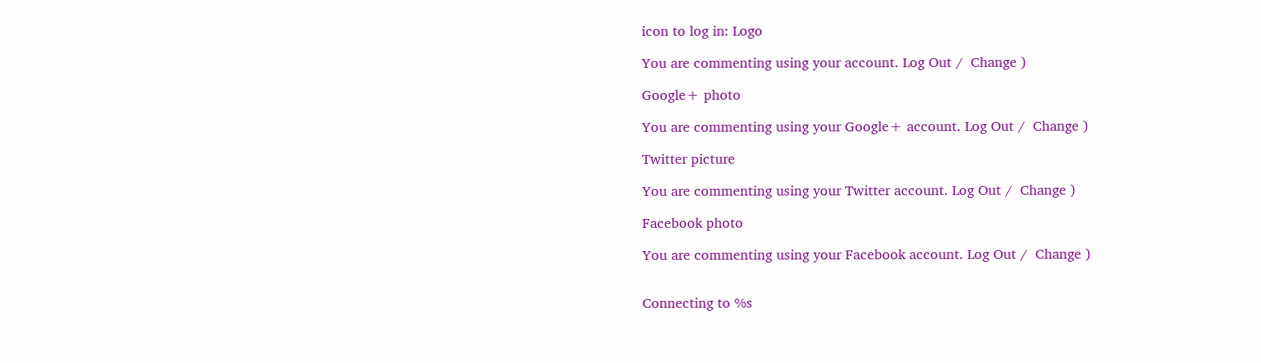icon to log in: Logo

You are commenting using your account. Log Out /  Change )

Google+ photo

You are commenting using your Google+ account. Log Out /  Change )

Twitter picture

You are commenting using your Twitter account. Log Out /  Change )

Facebook photo

You are commenting using your Facebook account. Log Out /  Change )


Connecting to %s